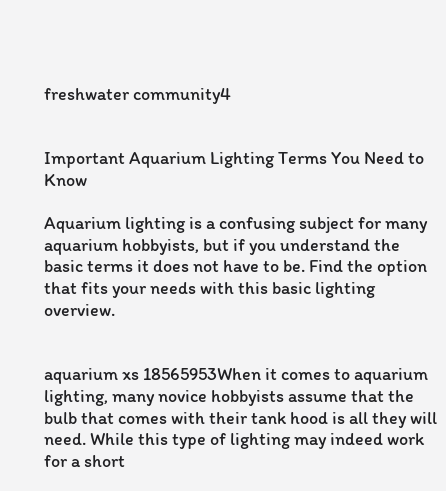freshwater community4


Important Aquarium Lighting Terms You Need to Know

Aquarium lighting is a confusing subject for many aquarium hobbyists, but if you understand the basic terms it does not have to be. Find the option that fits your needs with this basic lighting overview.


aquarium xs 18565953When it comes to aquarium lighting, many novice hobbyists assume that the bulb that comes with their tank hood is all they will need. While this type of lighting may indeed work for a short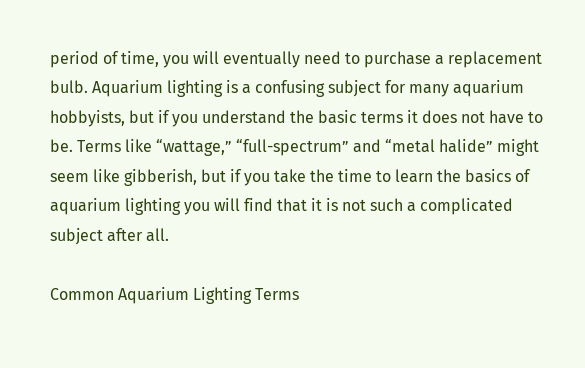period of time, you will eventually need to purchase a replacement bulb. Aquarium lighting is a confusing subject for many aquarium hobbyists, but if you understand the basic terms it does not have to be. Terms like “wattage,” “full-spectrum” and “metal halide” might seem like gibberish, but if you take the time to learn the basics of aquarium lighting you will find that it is not such a complicated subject after all.

Common Aquarium Lighting Terms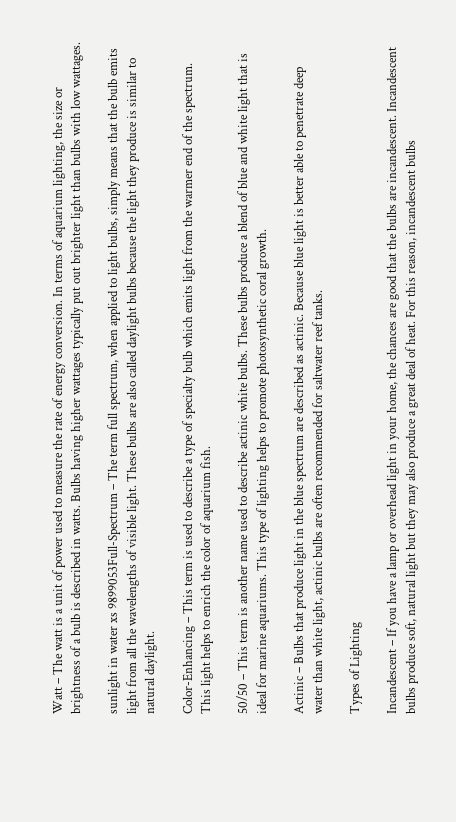Watt – The watt is a unit of power used to measure the rate of energy conversion. In terms of aquarium lighting, the size or brightness of a bulb is described in watts. Bulbs having higher wattages typically put out brighter light than bulbs with low wattages.

sunlight in water xs 9899053Full-Spectrum – The term full spectrum, when applied to light bulbs, simply means that the bulb emits light from all the wavelengths of visible light. These bulbs are also called daylight bulbs because the light they produce is similar to natural daylight.

Color-Enhancing – This term is used to describe a type of specialty bulb which emits light from the warmer end of the spectrum. This light helps to enrich the color of aquarium fish.

50/50 – This term is another name used to describe actinic white bulbs. These bulbs produce a blend of blue and white light that is ideal for marine aquariums. This type of lighting helps to promote photosynthetic coral growth.

Actinic – Bulbs that produce light in the blue spectrum are described as actinic. Because blue light is better able to penetrate deep water than white light, actinic bulbs are often recommended for saltwater reef tanks.

Types of Lighting

Incandescent – If you have a lamp or overhead light in your home, the chances are good that the bulbs are incandescent. Incandescent bulbs produce soft, natural light but they may also produce a great deal of heat. For this reason, incandescent bulbs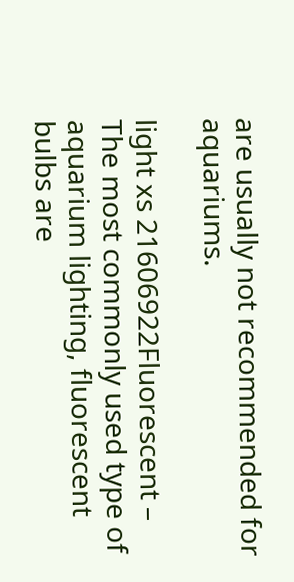are usually not recommended for aquariums.

light xs 21606922Fluorescent – The most commonly used type of aquarium lighting, fluorescent bulbs are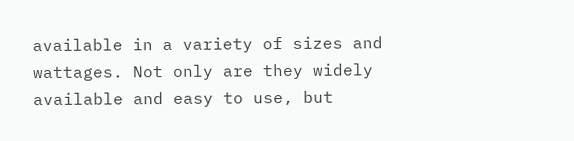available in a variety of sizes and wattages. Not only are they widely available and easy to use, but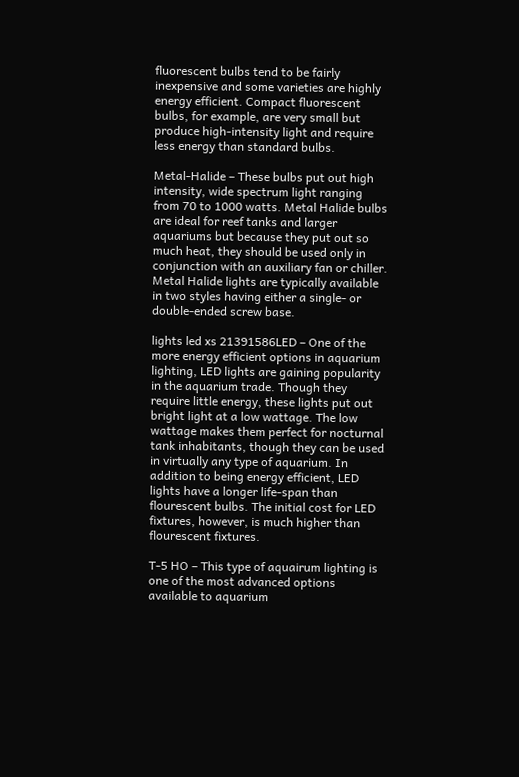fluorescent bulbs tend to be fairly inexpensive and some varieties are highly energy efficient. Compact fluorescent bulbs, for example, are very small but produce high-intensity light and require less energy than standard bulbs.

Metal-Halide – These bulbs put out high intensity, wide spectrum light ranging from 70 to 1000 watts. Metal Halide bulbs are ideal for reef tanks and larger aquariums but because they put out so much heat, they should be used only in conjunction with an auxiliary fan or chiller. Metal Halide lights are typically available in two styles having either a single- or double-ended screw base.

lights led xs 21391586LED – One of the more energy efficient options in aquarium lighting, LED lights are gaining popularity in the aquarium trade. Though they require little energy, these lights put out bright light at a low wattage. The low wattage makes them perfect for nocturnal tank inhabitants, though they can be used in virtually any type of aquarium. In addition to being energy efficient, LED lights have a longer life-span than flourescent bulbs. The initial cost for LED fixtures, however, is much higher than flourescent fixtures.

T-5 HO – This type of aquairum lighting is one of the most advanced options available to aquarium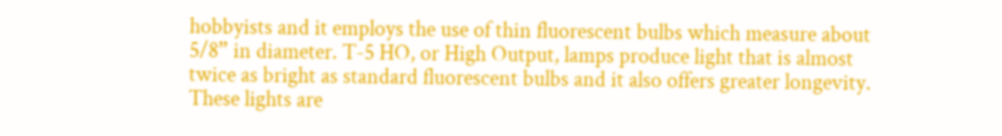hobbyists and it employs the use of thin fluorescent bulbs which measure about 5/8” in diameter. T-5 HO, or High Output, lamps produce light that is almost twice as bright as standard fluorescent bulbs and it also offers greater longevity. These lights are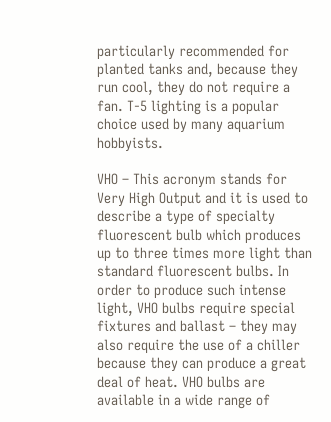particularly recommended for planted tanks and, because they run cool, they do not require a fan. T-5 lighting is a popular choice used by many aquarium hobbyists.

VHO – This acronym stands for Very High Output and it is used to describe a type of specialty fluorescent bulb which produces up to three times more light than standard fluorescent bulbs. In order to produce such intense light, VHO bulbs require special fixtures and ballast – they may also require the use of a chiller because they can produce a great deal of heat. VHO bulbs are available in a wide range of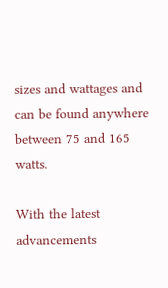sizes and wattages and can be found anywhere between 75 and 165 watts.

With the latest advancements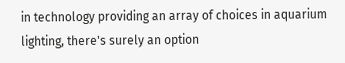in technology providing an array of choices in aquarium lighting, there's surely an option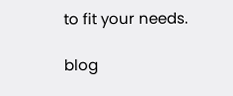to fit your needs.

blog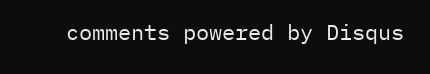comments powered by Disqus